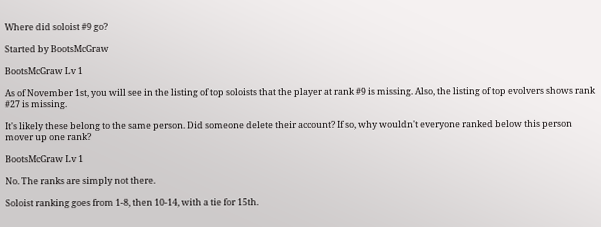Where did soloist #9 go?

Started by BootsMcGraw

BootsMcGraw Lv 1

As of November 1st, you will see in the listing of top soloists that the player at rank #9 is missing. Also, the listing of top evolvers shows rank #27 is missing.

It's likely these belong to the same person. Did someone delete their account? If so, why wouldn't everyone ranked below this person mover up one rank?

BootsMcGraw Lv 1

No. The ranks are simply not there.

Soloist ranking goes from 1-8, then 10-14, with a tie for 15th.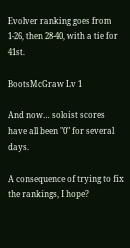Evolver ranking goes from 1-26, then 28-40, with a tie for 41st.

BootsMcGraw Lv 1

And now… soloist scores have all been "0" for several days.

A consequence of trying to fix the rankings, I hope?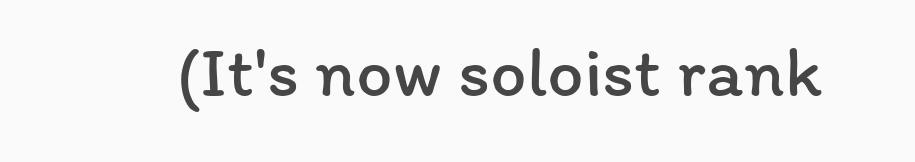(It's now soloist rank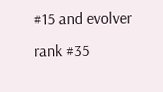#15 and evolver rank #35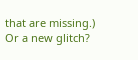that are missing.) Or a new glitch?